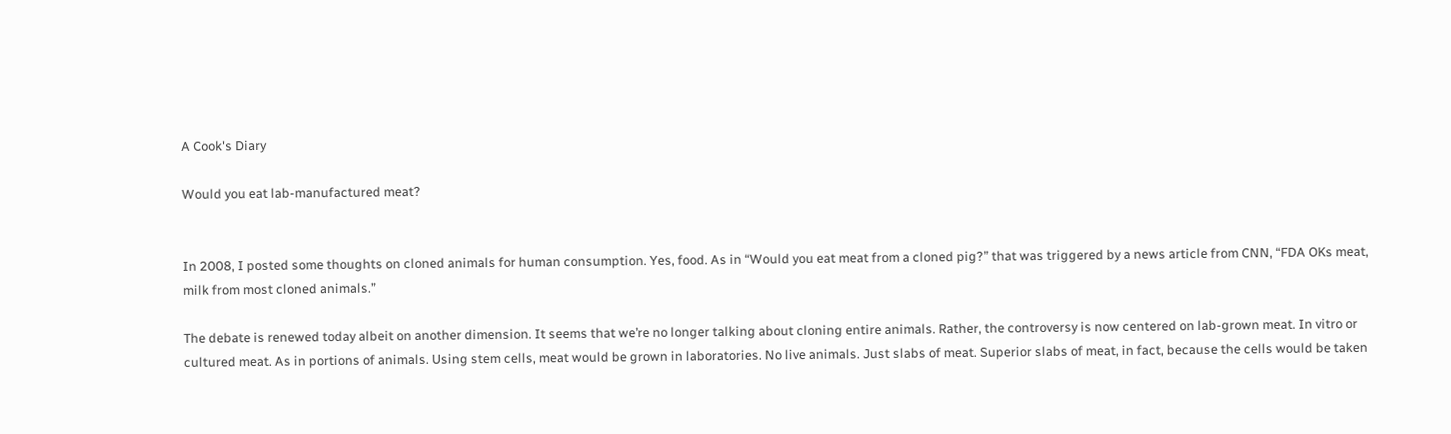A Cook's Diary

Would you eat lab-manufactured meat?


In 2008, I posted some thoughts on cloned animals for human consumption. Yes, food. As in “Would you eat meat from a cloned pig?” that was triggered by a news article from CNN, “FDA OKs meat, milk from most cloned animals.”

The debate is renewed today albeit on another dimension. It seems that we’re no longer talking about cloning entire animals. Rather, the controversy is now centered on lab-grown meat. In vitro or cultured meat. As in portions of animals. Using stem cells, meat would be grown in laboratories. No live animals. Just slabs of meat. Superior slabs of meat, in fact, because the cells would be taken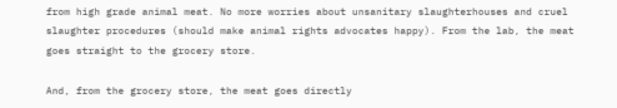from high grade animal meat. No more worries about unsanitary slaughterhouses and cruel slaughter procedures (should make animal rights advocates happy). From the lab, the meat goes straight to the grocery store.

And, from the grocery store, the meat goes directly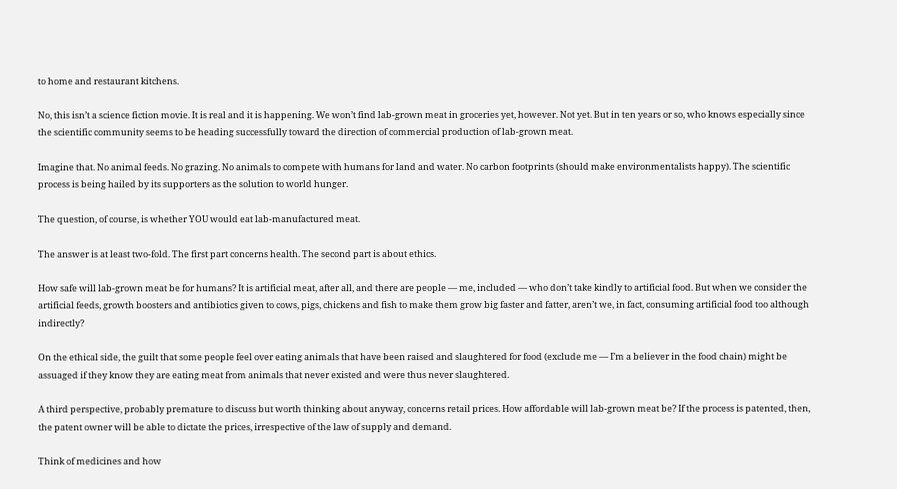to home and restaurant kitchens.

No, this isn’t a science fiction movie. It is real and it is happening. We won’t find lab-grown meat in groceries yet, however. Not yet. But in ten years or so, who knows especially since the scientific community seems to be heading successfully toward the direction of commercial production of lab-grown meat.

Imagine that. No animal feeds. No grazing. No animals to compete with humans for land and water. No carbon footprints (should make environmentalists happy). The scientific process is being hailed by its supporters as the solution to world hunger.

The question, of course, is whether YOU would eat lab-manufactured meat.

The answer is at least two-fold. The first part concerns health. The second part is about ethics.

How safe will lab-grown meat be for humans? It is artificial meat, after all, and there are people — me, included — who don’t take kindly to artificial food. But when we consider the artificial feeds, growth boosters and antibiotics given to cows, pigs, chickens and fish to make them grow big faster and fatter, aren’t we, in fact, consuming artificial food too although indirectly?

On the ethical side, the guilt that some people feel over eating animals that have been raised and slaughtered for food (exclude me — I’m a believer in the food chain) might be assuaged if they know they are eating meat from animals that never existed and were thus never slaughtered.

A third perspective, probably premature to discuss but worth thinking about anyway, concerns retail prices. How affordable will lab-grown meat be? If the process is patented, then, the patent owner will be able to dictate the prices, irrespective of the law of supply and demand.

Think of medicines and how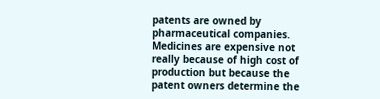patents are owned by pharmaceutical companies. Medicines are expensive not really because of high cost of production but because the patent owners determine the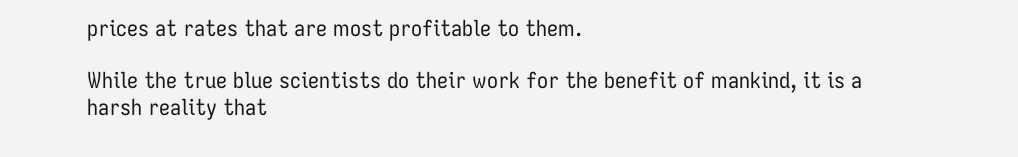prices at rates that are most profitable to them.

While the true blue scientists do their work for the benefit of mankind, it is a harsh reality that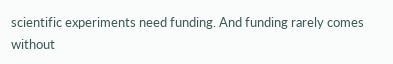scientific experiments need funding. And funding rarely comes without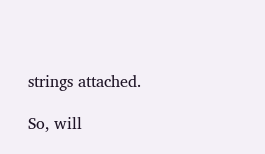strings attached.

So, will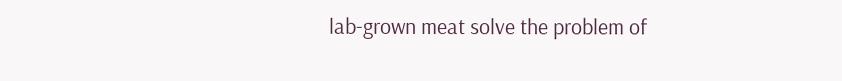lab-grown meat solve the problem of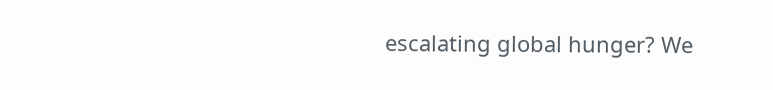escalating global hunger? We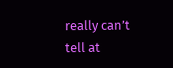really can’t tell at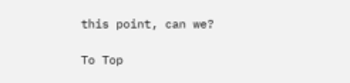this point, can we?

To Top